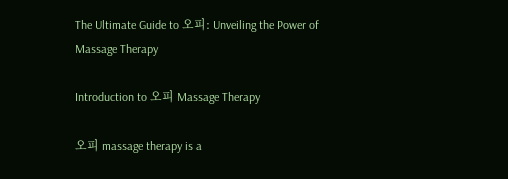The Ultimate Guide to 오피: Unveiling the Power of Massage Therapy

Introduction to 오피 Massage Therapy

오피 massage therapy is a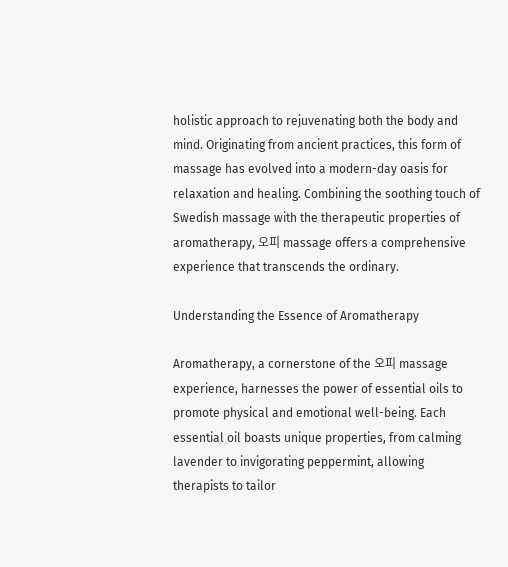holistic approach to rejuvenating both the body and mind. Originating from ancient practices, this form of massage has evolved into a modern-day oasis for relaxation and healing. Combining the soothing touch of Swedish massage with the therapeutic properties of aromatherapy, 오피 massage offers a comprehensive experience that transcends the ordinary.

Understanding the Essence of Aromatherapy

Aromatherapy, a cornerstone of the 오피 massage experience, harnesses the power of essential oils to promote physical and emotional well-being. Each essential oil boasts unique properties, from calming lavender to invigorating peppermint, allowing therapists to tailor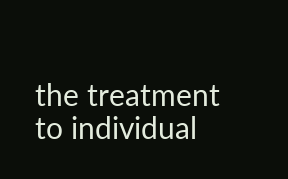the treatment to individual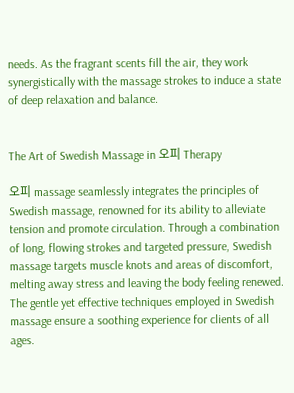needs. As the fragrant scents fill the air, they work synergistically with the massage strokes to induce a state of deep relaxation and balance.


The Art of Swedish Massage in 오피 Therapy

오피 massage seamlessly integrates the principles of Swedish massage, renowned for its ability to alleviate tension and promote circulation. Through a combination of long, flowing strokes and targeted pressure, Swedish massage targets muscle knots and areas of discomfort, melting away stress and leaving the body feeling renewed. The gentle yet effective techniques employed in Swedish massage ensure a soothing experience for clients of all ages.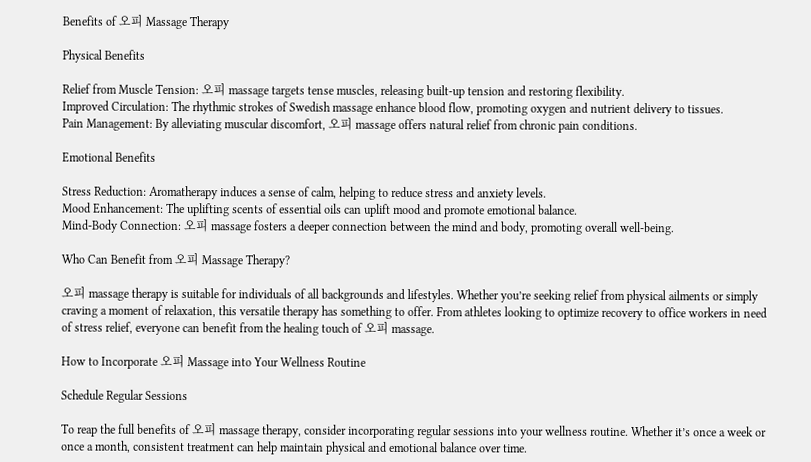Benefits of 오피 Massage Therapy

Physical Benefits

Relief from Muscle Tension: 오피 massage targets tense muscles, releasing built-up tension and restoring flexibility.
Improved Circulation: The rhythmic strokes of Swedish massage enhance blood flow, promoting oxygen and nutrient delivery to tissues.
Pain Management: By alleviating muscular discomfort, 오피 massage offers natural relief from chronic pain conditions.

Emotional Benefits

Stress Reduction: Aromatherapy induces a sense of calm, helping to reduce stress and anxiety levels.
Mood Enhancement: The uplifting scents of essential oils can uplift mood and promote emotional balance.
Mind-Body Connection: 오피 massage fosters a deeper connection between the mind and body, promoting overall well-being.

Who Can Benefit from 오피 Massage Therapy?

오피 massage therapy is suitable for individuals of all backgrounds and lifestyles. Whether you’re seeking relief from physical ailments or simply craving a moment of relaxation, this versatile therapy has something to offer. From athletes looking to optimize recovery to office workers in need of stress relief, everyone can benefit from the healing touch of 오피 massage.

How to Incorporate 오피 Massage into Your Wellness Routine

Schedule Regular Sessions

To reap the full benefits of 오피 massage therapy, consider incorporating regular sessions into your wellness routine. Whether it’s once a week or once a month, consistent treatment can help maintain physical and emotional balance over time.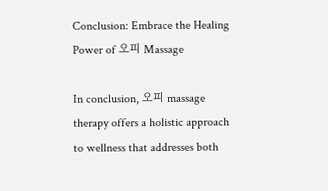Conclusion: Embrace the Healing Power of 오피 Massage

In conclusion, 오피 massage therapy offers a holistic approach to wellness that addresses both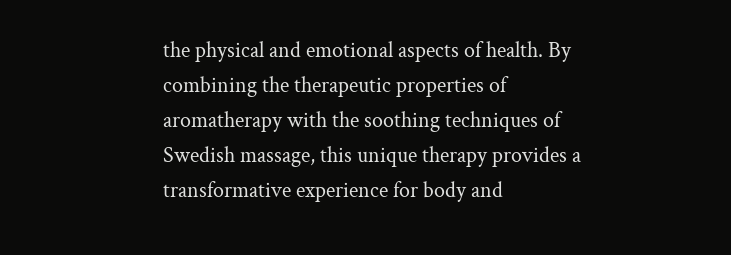the physical and emotional aspects of health. By combining the therapeutic properties of aromatherapy with the soothing techniques of Swedish massage, this unique therapy provides a transformative experience for body and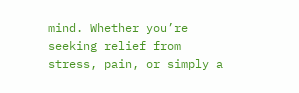mind. Whether you’re seeking relief from stress, pain, or simply a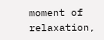moment of relaxation,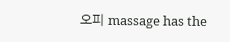오피 massage has the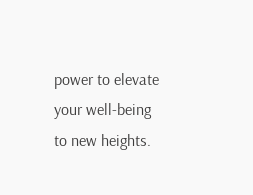power to elevate your well-being to new heights.